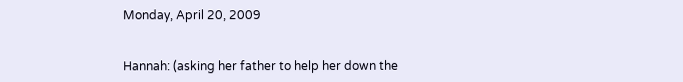Monday, April 20, 2009


Hannah: (asking her father to help her down the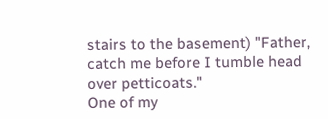stairs to the basement) "Father, catch me before I tumble head over petticoats."
One of my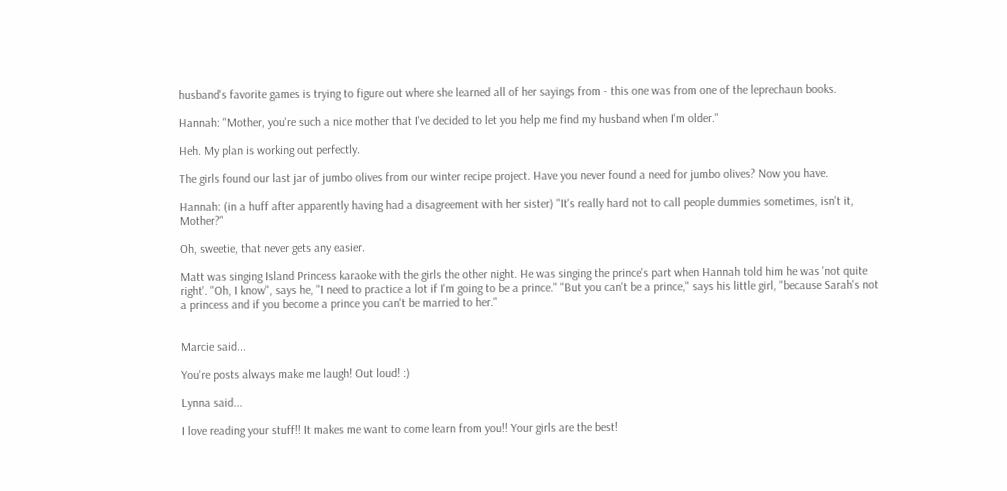husband's favorite games is trying to figure out where she learned all of her sayings from - this one was from one of the leprechaun books.

Hannah: "Mother, you're such a nice mother that I've decided to let you help me find my husband when I'm older."

Heh. My plan is working out perfectly.

The girls found our last jar of jumbo olives from our winter recipe project. Have you never found a need for jumbo olives? Now you have.

Hannah: (in a huff after apparently having had a disagreement with her sister) "It's really hard not to call people dummies sometimes, isn't it, Mother?"

Oh, sweetie, that never gets any easier.

Matt was singing Island Princess karaoke with the girls the other night. He was singing the prince's part when Hannah told him he was 'not quite right'. "Oh, I know", says he, "I need to practice a lot if I'm going to be a prince." "But you can't be a prince," says his little girl, "because Sarah's not a princess and if you become a prince you can't be married to her."


Marcie said...

You're posts always make me laugh! Out loud! :)

Lynna said...

I love reading your stuff!! It makes me want to come learn from you!! Your girls are the best!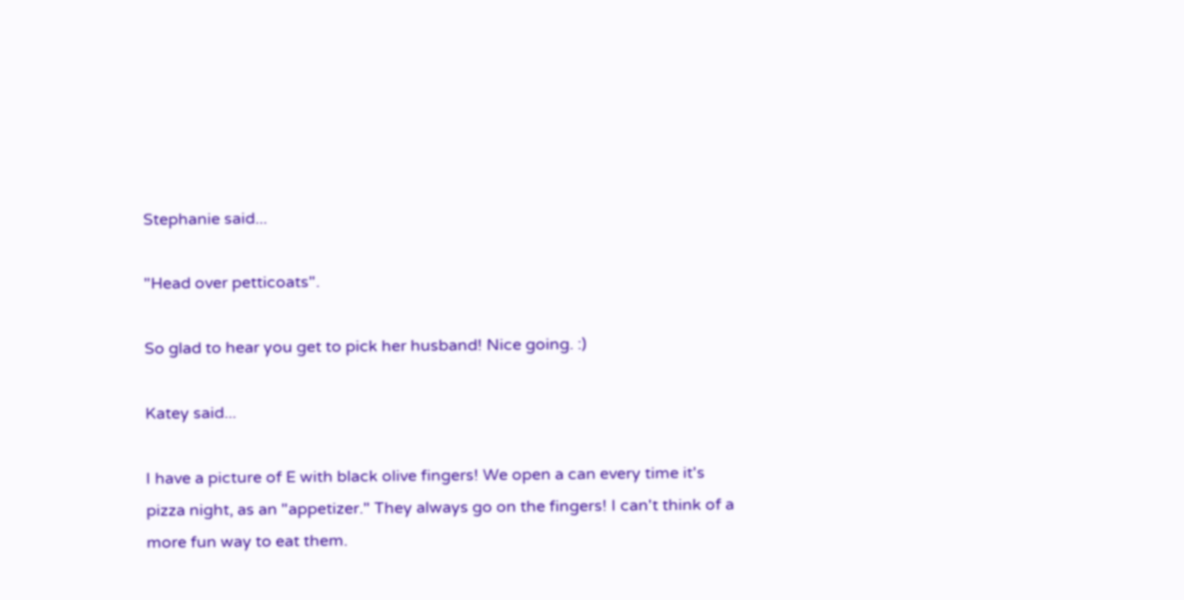Stephanie said...

"Head over petticoats".

So glad to hear you get to pick her husband! Nice going. :)

Katey said...

I have a picture of E with black olive fingers! We open a can every time it's pizza night, as an "appetizer." They always go on the fingers! I can't think of a more fun way to eat them.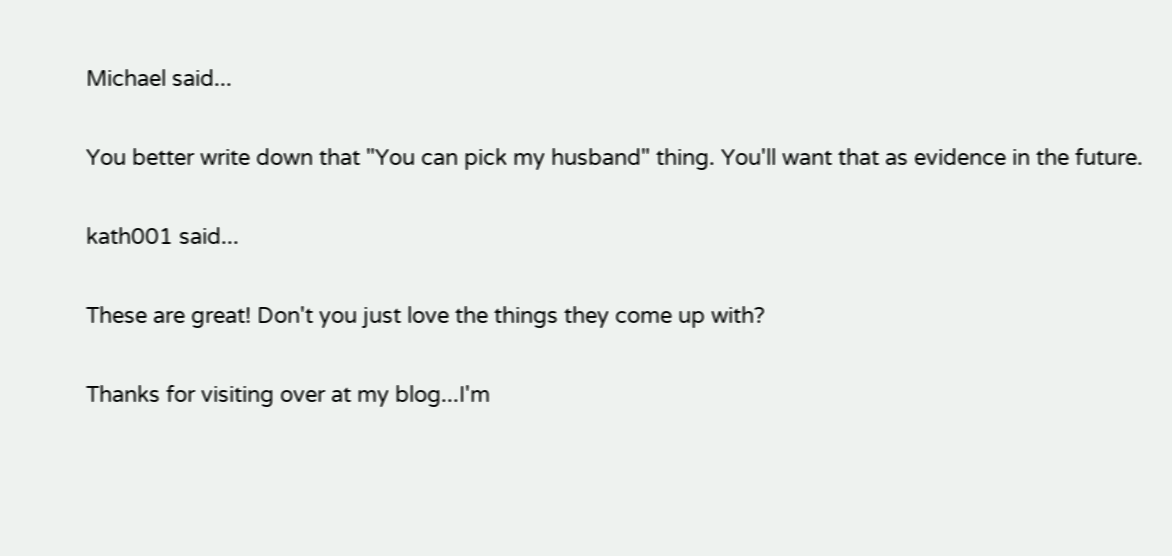Michael said...

You better write down that "You can pick my husband" thing. You'll want that as evidence in the future.

kath001 said...

These are great! Don't you just love the things they come up with?

Thanks for visiting over at my blog...I'm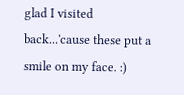glad I visited back...'cause these put a smile on my face. :)